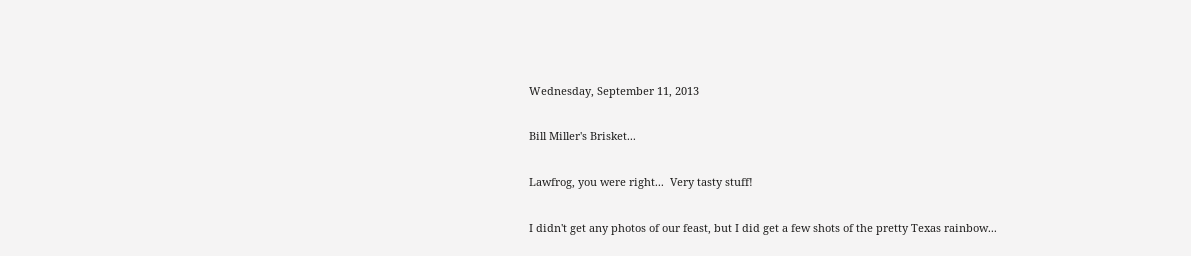Wednesday, September 11, 2013

Bill Miller's Brisket...

Lawfrog, you were right...  Very tasty stuff!

I didn't get any photos of our feast, but I did get a few shots of the pretty Texas rainbow...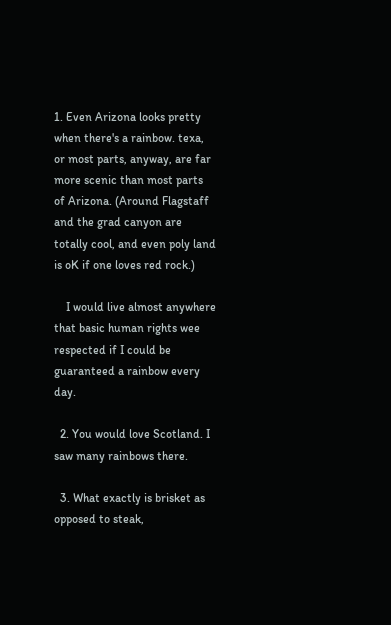1. Even Arizona looks pretty when there's a rainbow. texa, or most parts, anyway, are far more scenic than most parts of Arizona. (Around Flagstaff and the grad canyon are totally cool, and even poly land is oK if one loves red rock.)

    I would live almost anywhere that basic human rights wee respected if I could be guaranteed a rainbow every day.

  2. You would love Scotland. I saw many rainbows there.

  3. What exactly is brisket as opposed to steak,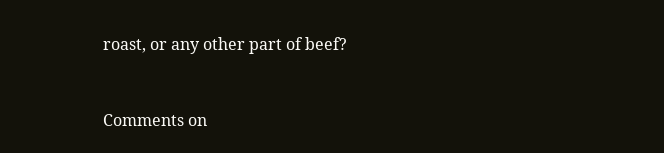roast, or any other part of beef?


Comments on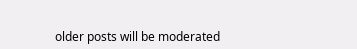older posts will be moderated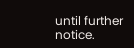until further notice.